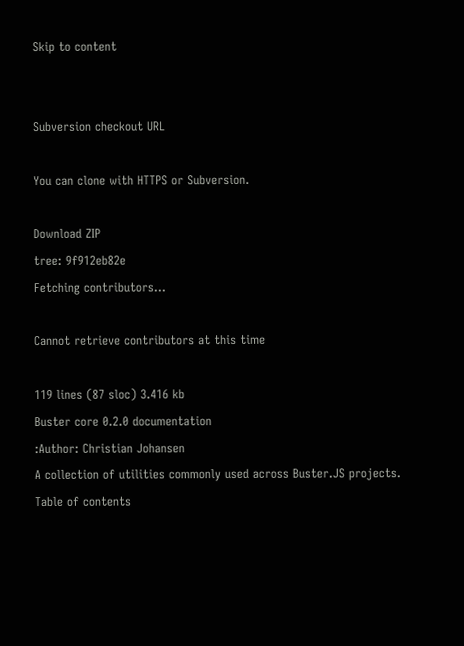Skip to content


Subversion checkout URL

You can clone with HTTPS or Subversion.

Download ZIP
tree: 9f912eb82e
Fetching contributors…

Cannot retrieve contributors at this time

119 lines (87 sloc) 3.416 kb
Buster core 0.2.0 documentation
:Author: Christian Johansen
A collection of utilities commonly used across Buster.JS projects.
Table of contents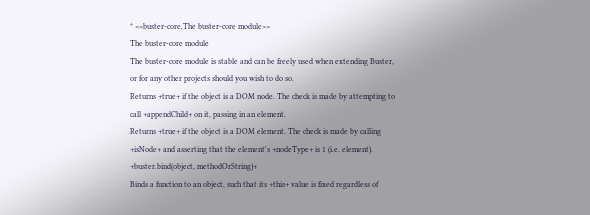* <<buster-core,The buster-core module>>
The buster-core module
The buster-core module is stable and can be freely used when extending Buster,
or for any other projects should you wish to do so.
Returns +true+ if the object is a DOM node. The check is made by attempting to
call +appendChild+ on it, passing in an element.
Returns +true+ if the object is a DOM element. The check is made by calling
+isNode+ and asserting that the element's +nodeType+ is 1 (i.e. element).
+buster.bind(object, methodOrString)+
Binds a function to an object, such that its +this+ value is fixed regardless of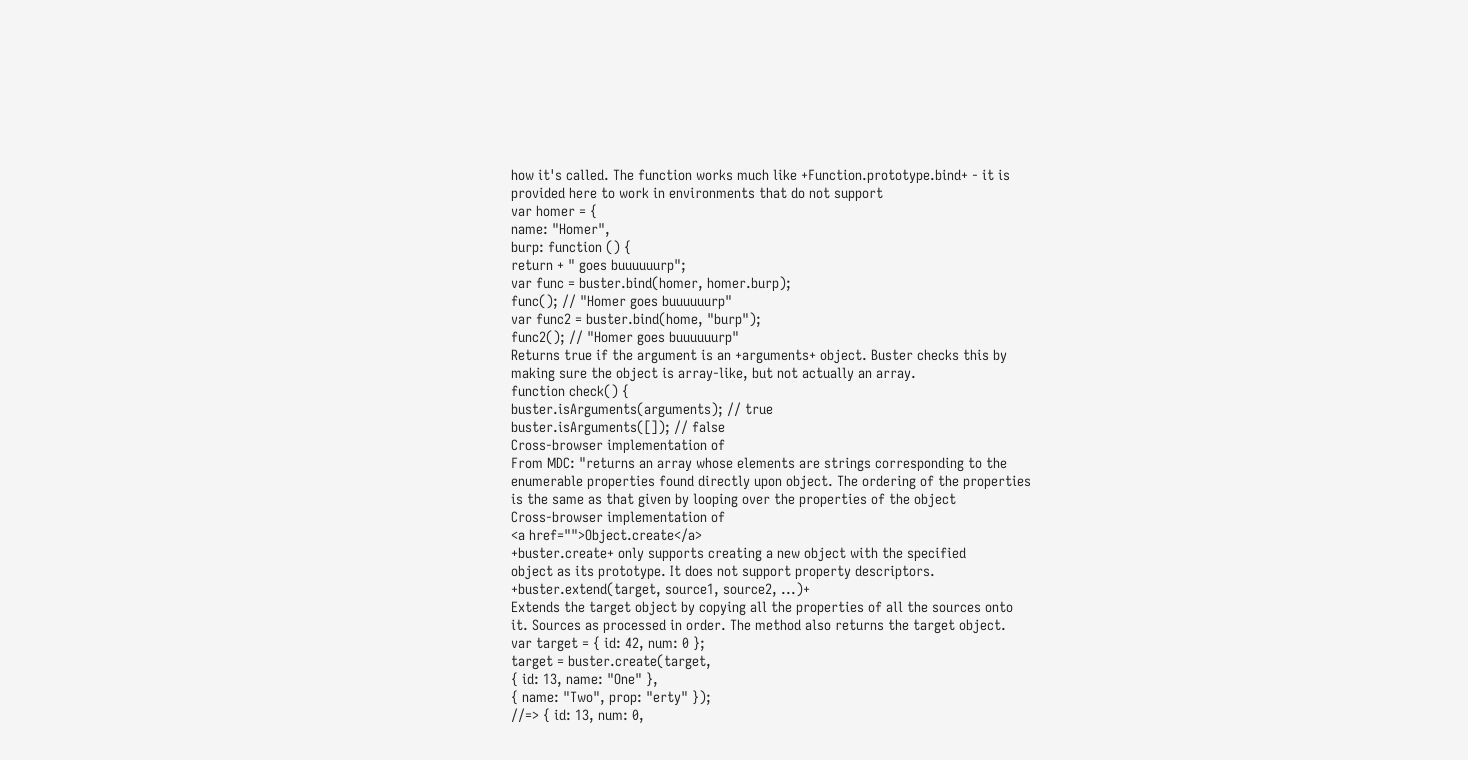how it's called. The function works much like +Function.prototype.bind+ - it is
provided here to work in environments that do not support
var homer = {
name: "Homer",
burp: function () {
return + " goes buuuuuurp";
var func = buster.bind(homer, homer.burp);
func(); // "Homer goes buuuuuurp"
var func2 = buster.bind(home, "burp");
func2(); // "Homer goes buuuuuurp"
Returns true if the argument is an +arguments+ object. Buster checks this by
making sure the object is array-like, but not actually an array.
function check() {
buster.isArguments(arguments); // true
buster.isArguments([]); // false
Cross-browser implementation of
From MDC: "returns an array whose elements are strings corresponding to the
enumerable properties found directly upon object. The ordering of the properties
is the same as that given by looping over the properties of the object
Cross-browser implementation of
<a href="">Object.create</a>
+buster.create+ only supports creating a new object with the specified
object as its prototype. It does not support property descriptors.
+buster.extend(target, source1, source2, ...)+
Extends the target object by copying all the properties of all the sources onto
it. Sources as processed in order. The method also returns the target object.
var target = { id: 42, num: 0 };
target = buster.create(target,
{ id: 13, name: "One" },
{ name: "Two", prop: "erty" });
//=> { id: 13, num: 0,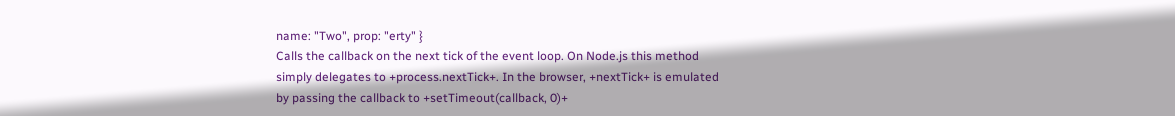name: "Two", prop: "erty" }
Calls the callback on the next tick of the event loop. On Node.js this method
simply delegates to +process.nextTick+. In the browser, +nextTick+ is emulated
by passing the callback to +setTimeout(callback, 0)+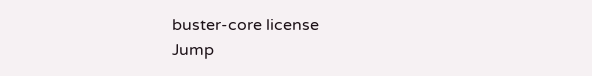buster-core license
Jump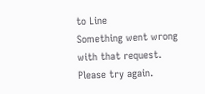to Line
Something went wrong with that request. Please try again.